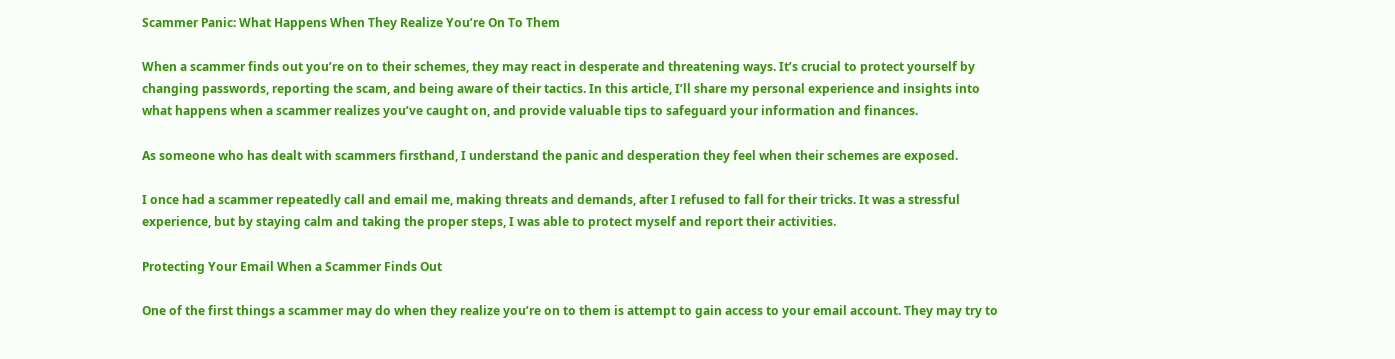Scammer Panic: What Happens When They Realize You’re On To Them

When a scammer finds out you’re on to their schemes, they may react in desperate and threatening ways. It’s crucial to protect yourself by changing passwords, reporting the scam, and being aware of their tactics. In this article, I’ll share my personal experience and insights into what happens when a scammer realizes you’ve caught on, and provide valuable tips to safeguard your information and finances.

As someone who has dealt with scammers firsthand, I understand the panic and desperation they feel when their schemes are exposed.

I once had a scammer repeatedly call and email me, making threats and demands, after I refused to fall for their tricks. It was a stressful experience, but by staying calm and taking the proper steps, I was able to protect myself and report their activities.

Protecting Your Email When a Scammer Finds Out

One of the first things a scammer may do when they realize you’re on to them is attempt to gain access to your email account. They may try to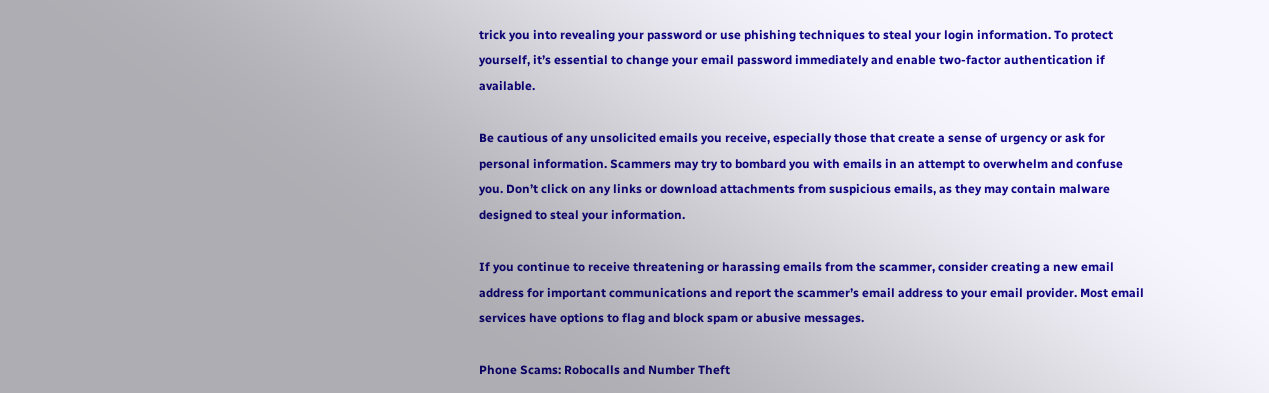trick you into revealing your password or use phishing techniques to steal your login information. To protect yourself, it’s essential to change your email password immediately and enable two-factor authentication if available.

Be cautious of any unsolicited emails you receive, especially those that create a sense of urgency or ask for personal information. Scammers may try to bombard you with emails in an attempt to overwhelm and confuse you. Don’t click on any links or download attachments from suspicious emails, as they may contain malware designed to steal your information.

If you continue to receive threatening or harassing emails from the scammer, consider creating a new email address for important communications and report the scammer’s email address to your email provider. Most email services have options to flag and block spam or abusive messages.

Phone Scams: Robocalls and Number Theft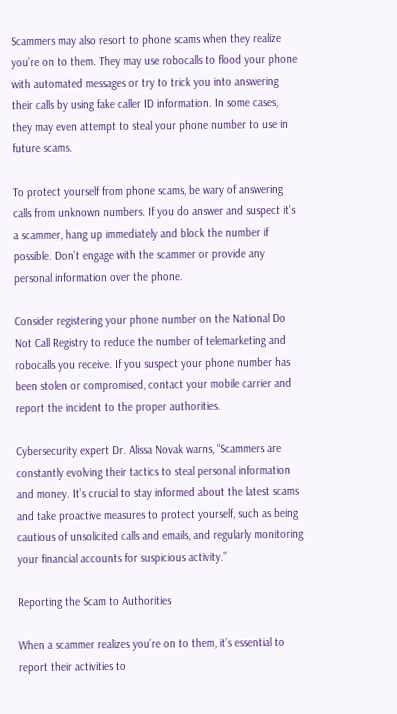Scammers may also resort to phone scams when they realize you’re on to them. They may use robocalls to flood your phone with automated messages or try to trick you into answering their calls by using fake caller ID information. In some cases, they may even attempt to steal your phone number to use in future scams.

To protect yourself from phone scams, be wary of answering calls from unknown numbers. If you do answer and suspect it’s a scammer, hang up immediately and block the number if possible. Don’t engage with the scammer or provide any personal information over the phone.

Consider registering your phone number on the National Do Not Call Registry to reduce the number of telemarketing and robocalls you receive. If you suspect your phone number has been stolen or compromised, contact your mobile carrier and report the incident to the proper authorities.

Cybersecurity expert Dr. Alissa Novak warns, “Scammers are constantly evolving their tactics to steal personal information and money. It’s crucial to stay informed about the latest scams and take proactive measures to protect yourself, such as being cautious of unsolicited calls and emails, and regularly monitoring your financial accounts for suspicious activity.”

Reporting the Scam to Authorities

When a scammer realizes you’re on to them, it’s essential to report their activities to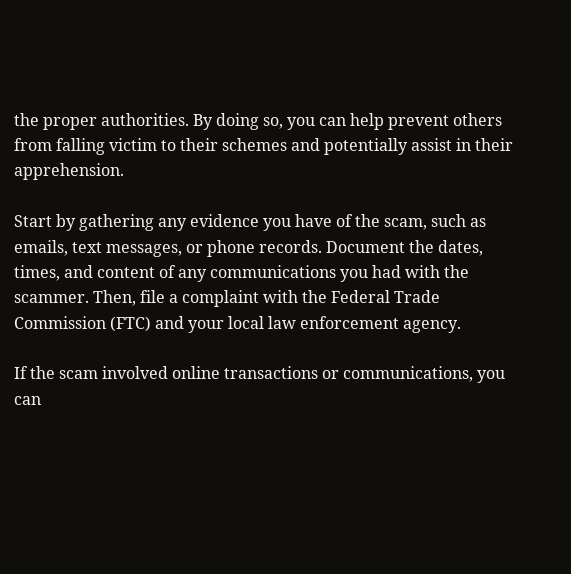the proper authorities. By doing so, you can help prevent others from falling victim to their schemes and potentially assist in their apprehension.

Start by gathering any evidence you have of the scam, such as emails, text messages, or phone records. Document the dates, times, and content of any communications you had with the scammer. Then, file a complaint with the Federal Trade Commission (FTC) and your local law enforcement agency.

If the scam involved online transactions or communications, you can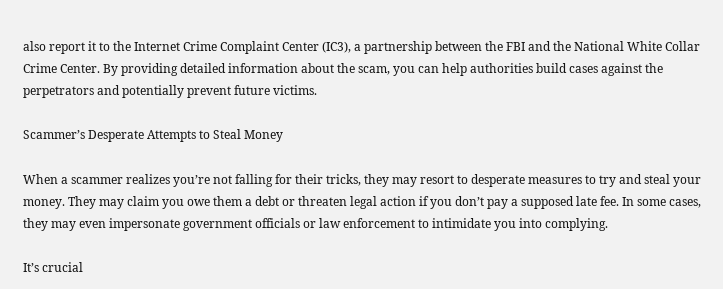also report it to the Internet Crime Complaint Center (IC3), a partnership between the FBI and the National White Collar Crime Center. By providing detailed information about the scam, you can help authorities build cases against the perpetrators and potentially prevent future victims.

Scammer’s Desperate Attempts to Steal Money

When a scammer realizes you’re not falling for their tricks, they may resort to desperate measures to try and steal your money. They may claim you owe them a debt or threaten legal action if you don’t pay a supposed late fee. In some cases, they may even impersonate government officials or law enforcement to intimidate you into complying.

It’s crucial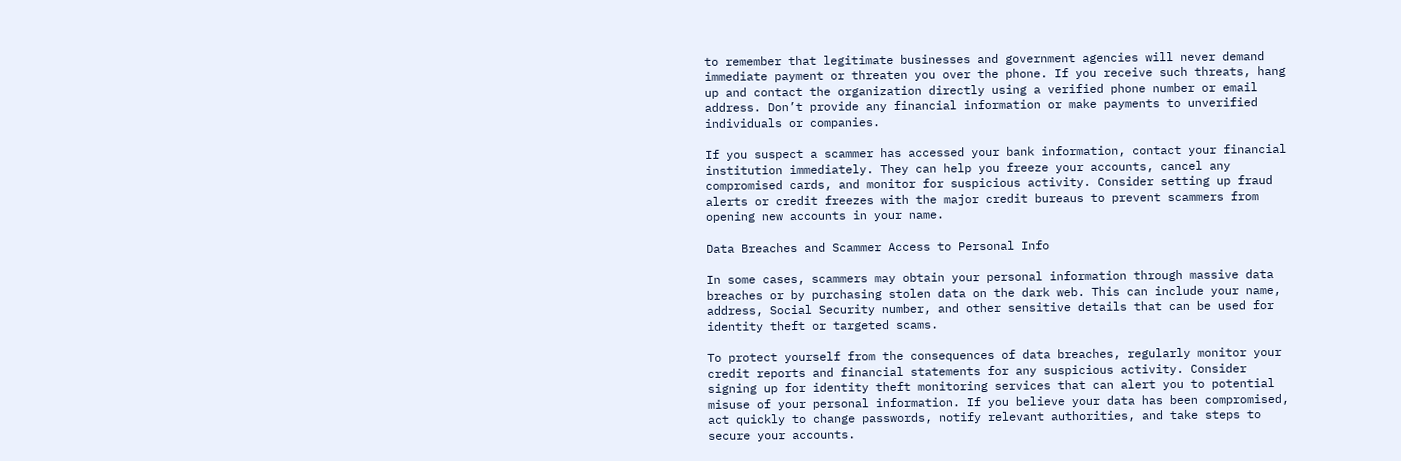to remember that legitimate businesses and government agencies will never demand immediate payment or threaten you over the phone. If you receive such threats, hang up and contact the organization directly using a verified phone number or email address. Don’t provide any financial information or make payments to unverified individuals or companies.

If you suspect a scammer has accessed your bank information, contact your financial institution immediately. They can help you freeze your accounts, cancel any compromised cards, and monitor for suspicious activity. Consider setting up fraud alerts or credit freezes with the major credit bureaus to prevent scammers from opening new accounts in your name.

Data Breaches and Scammer Access to Personal Info

In some cases, scammers may obtain your personal information through massive data breaches or by purchasing stolen data on the dark web. This can include your name, address, Social Security number, and other sensitive details that can be used for identity theft or targeted scams.

To protect yourself from the consequences of data breaches, regularly monitor your credit reports and financial statements for any suspicious activity. Consider signing up for identity theft monitoring services that can alert you to potential misuse of your personal information. If you believe your data has been compromised, act quickly to change passwords, notify relevant authorities, and take steps to secure your accounts.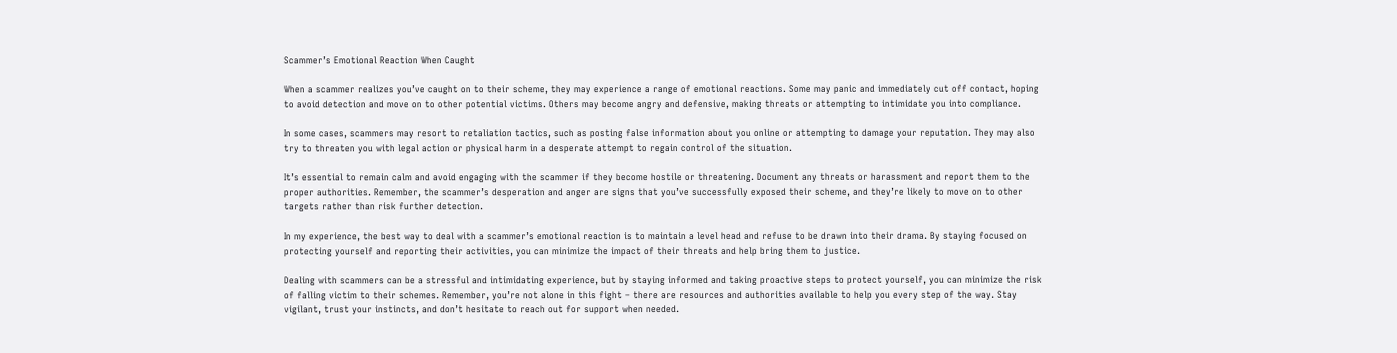Scammer’s Emotional Reaction When Caught

When a scammer realizes you’ve caught on to their scheme, they may experience a range of emotional reactions. Some may panic and immediately cut off contact, hoping to avoid detection and move on to other potential victims. Others may become angry and defensive, making threats or attempting to intimidate you into compliance.

In some cases, scammers may resort to retaliation tactics, such as posting false information about you online or attempting to damage your reputation. They may also try to threaten you with legal action or physical harm in a desperate attempt to regain control of the situation.

It’s essential to remain calm and avoid engaging with the scammer if they become hostile or threatening. Document any threats or harassment and report them to the proper authorities. Remember, the scammer’s desperation and anger are signs that you’ve successfully exposed their scheme, and they’re likely to move on to other targets rather than risk further detection.

In my experience, the best way to deal with a scammer’s emotional reaction is to maintain a level head and refuse to be drawn into their drama. By staying focused on protecting yourself and reporting their activities, you can minimize the impact of their threats and help bring them to justice.

Dealing with scammers can be a stressful and intimidating experience, but by staying informed and taking proactive steps to protect yourself, you can minimize the risk of falling victim to their schemes. Remember, you’re not alone in this fight – there are resources and authorities available to help you every step of the way. Stay vigilant, trust your instincts, and don’t hesitate to reach out for support when needed.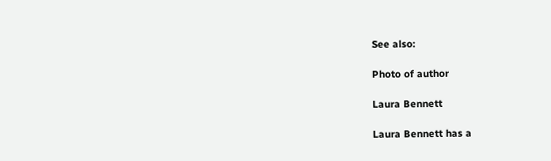See also:

Photo of author

Laura Bennett

Laura Bennett has a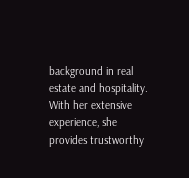background in real estate and hospitality. With her extensive experience, she provides trustworthy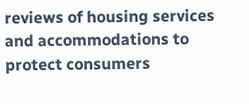reviews of housing services and accommodations to protect consumers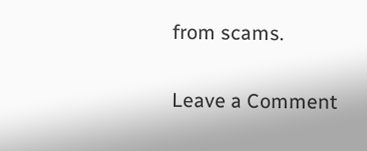from scams.

Leave a Comment